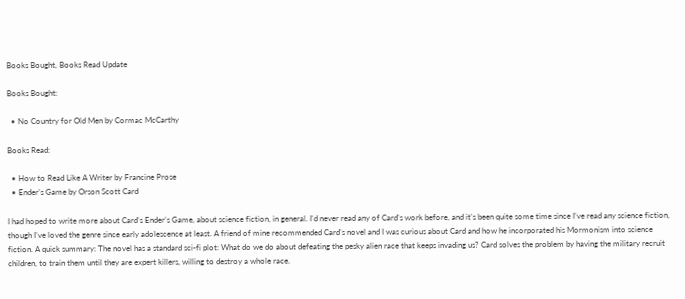Books Bought, Books Read Update

Books Bought:

  • No Country for Old Men by Cormac McCarthy

Books Read:

  • How to Read Like A Writer by Francine Prose
  • Ender’s Game by Orson Scott Card

I had hoped to write more about Card’s Ender’s Game, about science fiction, in general. I’d never read any of Card’s work before, and it’s been quite some time since I’ve read any science fiction, though I’ve loved the genre since early adolescence at least. A friend of mine recommended Card’s novel and I was curious about Card and how he incorporated his Mormonism into science fiction. A quick summary: The novel has a standard sci-fi plot: What do we do about defeating the pesky alien race that keeps invading us? Card solves the problem by having the military recruit children, to train them until they are expert killers, willing to destroy a whole race.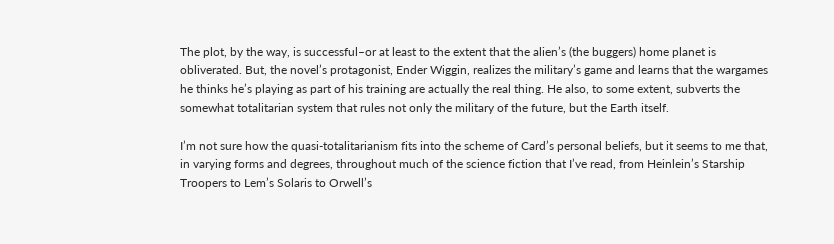The plot, by the way, is successful–or at least to the extent that the alien’s (the buggers) home planet is obliverated. But, the novel’s protagonist, Ender Wiggin, realizes the military’s game and learns that the wargames he thinks he’s playing as part of his training are actually the real thing. He also, to some extent, subverts the somewhat totalitarian system that rules not only the military of the future, but the Earth itself.

I’m not sure how the quasi-totalitarianism fits into the scheme of Card’s personal beliefs, but it seems to me that, in varying forms and degrees, throughout much of the science fiction that I’ve read, from Heinlein’s Starship Troopers to Lem’s Solaris to Orwell’s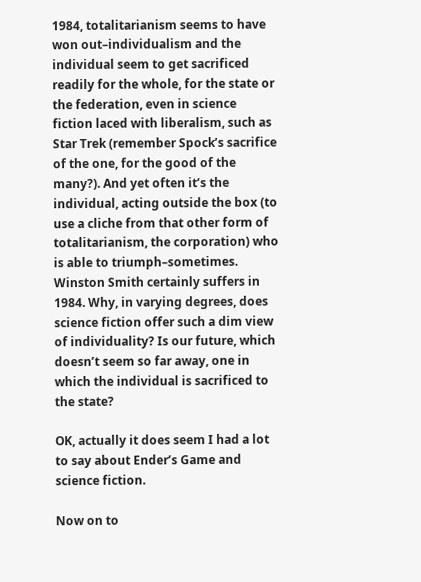1984, totalitarianism seems to have won out–individualism and the individual seem to get sacrificed readily for the whole, for the state or the federation, even in science fiction laced with liberalism, such as Star Trek (remember Spock’s sacrifice of the one, for the good of the many?). And yet often it’s the individual, acting outside the box (to use a cliche from that other form of totalitarianism, the corporation) who is able to triumph–sometimes. Winston Smith certainly suffers in 1984. Why, in varying degrees, does science fiction offer such a dim view of individuality? Is our future, which doesn’t seem so far away, one in which the individual is sacrificed to the state?

OK, actually it does seem I had a lot to say about Ender’s Game and science fiction.

Now on to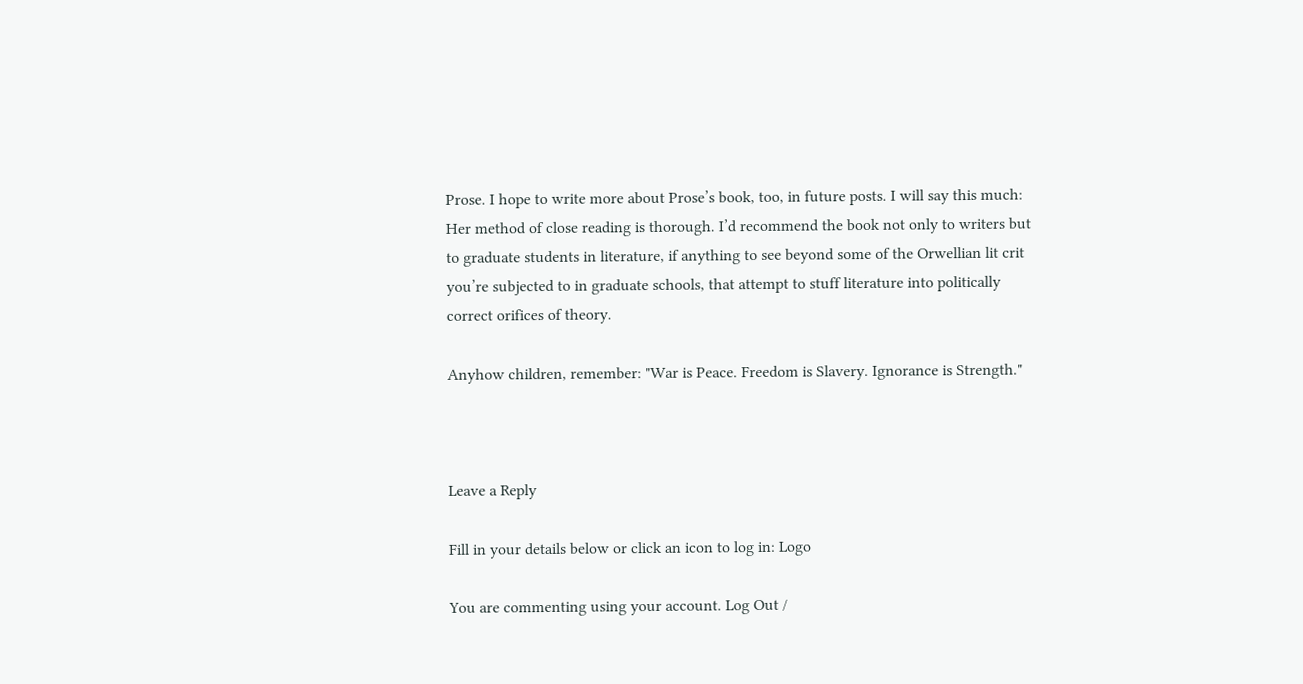Prose. I hope to write more about Prose’s book, too, in future posts. I will say this much: Her method of close reading is thorough. I’d recommend the book not only to writers but to graduate students in literature, if anything to see beyond some of the Orwellian lit crit you’re subjected to in graduate schools, that attempt to stuff literature into politically correct orifices of theory.

Anyhow children, remember: "War is Peace. Freedom is Slavery. Ignorance is Strength."



Leave a Reply

Fill in your details below or click an icon to log in: Logo

You are commenting using your account. Log Out /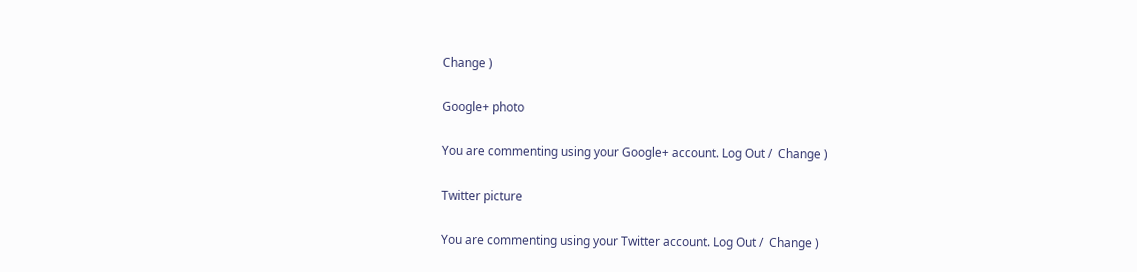Change )

Google+ photo

You are commenting using your Google+ account. Log Out /  Change )

Twitter picture

You are commenting using your Twitter account. Log Out /  Change )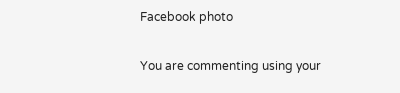Facebook photo

You are commenting using your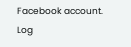Facebook account. Log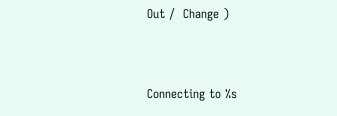Out /  Change )


Connecting to %s